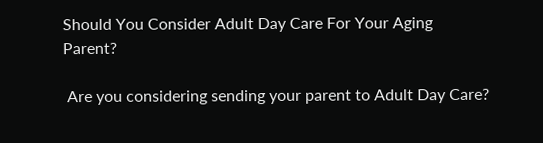Should You Consider Adult Day Care For Your Aging Parent?

 Are you considering sending your parent to Adult Day Care?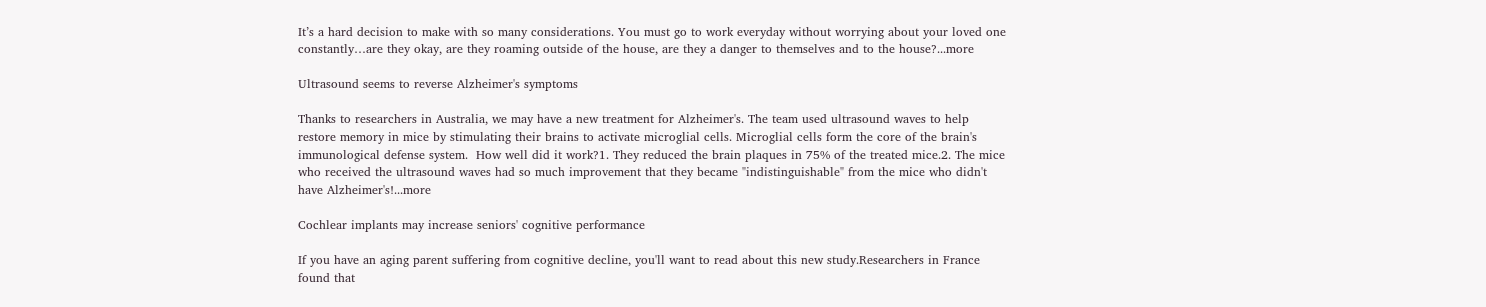It’s a hard decision to make with so many considerations. You must go to work everyday without worrying about your loved one constantly…are they okay, are they roaming outside of the house, are they a danger to themselves and to the house?...more

Ultrasound seems to reverse Alzheimer's symptoms

Thanks to researchers in Australia, we may have a new treatment for Alzheimer's. The team used ultrasound waves to help restore memory in mice by stimulating their brains to activate microglial cells. Microglial cells form the core of the brain's immunological defense system.  How well did it work?1. They reduced the brain plaques in 75% of the treated mice.2. The mice who received the ultrasound waves had so much improvement that they became "indistinguishable" from the mice who didn't have Alzheimer's!...more

Cochlear implants may increase seniors' cognitive performance

If you have an aging parent suffering from cognitive decline, you'll want to read about this new study.Researchers in France found that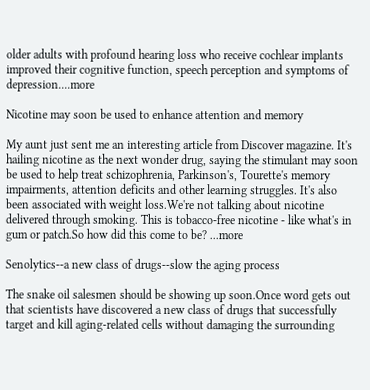older adults with profound hearing loss who receive cochlear implants improved their cognitive function, speech perception and symptoms of depression....more

Nicotine may soon be used to enhance attention and memory

My aunt just sent me an interesting article from Discover magazine. It's hailing nicotine as the next wonder drug, saying the stimulant may soon be used to help treat schizophrenia, Parkinson's, Tourette's memory impairments, attention deficits and other learning struggles. It's also been associated with weight loss.We're not talking about nicotine delivered through smoking. This is tobacco-free nicotine - like what's in gum or patch.So how did this come to be? ...more

Senolytics--a new class of drugs--slow the aging process

The snake oil salesmen should be showing up soon.Once word gets out that scientists have discovered a new class of drugs that successfully target and kill aging-related cells without damaging the surrounding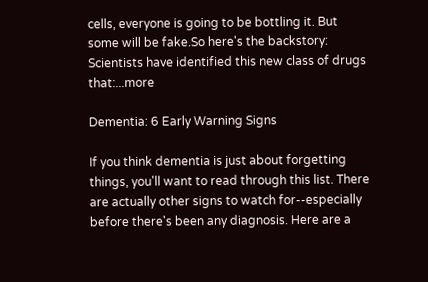cells, everyone is going to be bottling it. But some will be fake.So here's the backstory: Scientists have identified this new class of drugs that:...more

Dementia: 6 Early Warning Signs

If you think dementia is just about forgetting things, you'll want to read through this list. There are actually other signs to watch for--especially before there's been any diagnosis. Here are a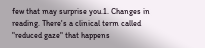few that may surprise you.1. Changes in reading. There's a clinical term called "reduced gaze" that happens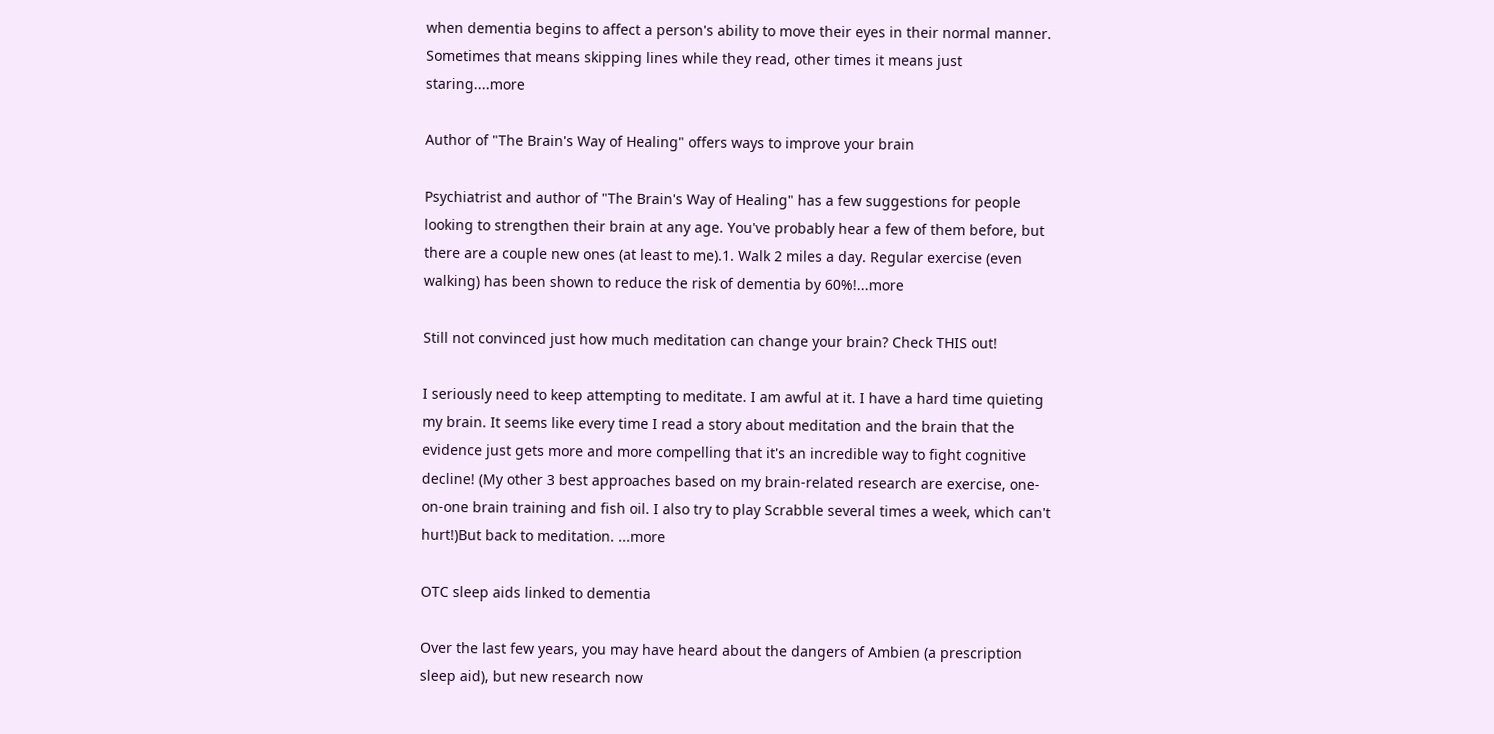when dementia begins to affect a person's ability to move their eyes in their normal manner. Sometimes that means skipping lines while they read, other times it means just staring....more

Author of "The Brain's Way of Healing" offers ways to improve your brain

Psychiatrist and author of "The Brain's Way of Healing" has a few suggestions for people looking to strengthen their brain at any age. You've probably hear a few of them before, but there are a couple new ones (at least to me).1. Walk 2 miles a day. Regular exercise (even walking) has been shown to reduce the risk of dementia by 60%!...more

Still not convinced just how much meditation can change your brain? Check THIS out!

I seriously need to keep attempting to meditate. I am awful at it. I have a hard time quieting my brain. It seems like every time I read a story about meditation and the brain that the evidence just gets more and more compelling that it's an incredible way to fight cognitive decline! (My other 3 best approaches based on my brain-related research are exercise, one-on-one brain training and fish oil. I also try to play Scrabble several times a week, which can't hurt!)But back to meditation. ...more

OTC sleep aids linked to dementia

Over the last few years, you may have heard about the dangers of Ambien (a prescription sleep aid), but new research now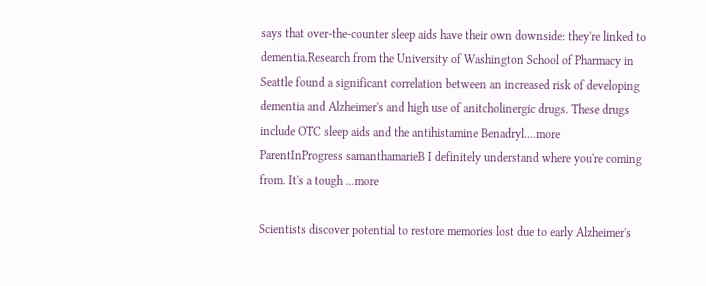says that over-the-counter sleep aids have their own downside: they're linked to dementia.Research from the University of Washington School of Pharmacy in Seattle found a significant correlation between an increased risk of developing dementia and Alzheimer's and high use of anitcholinergic drugs. These drugs include OTC sleep aids and the antihistamine Benadryl....more
ParentInProgress samanthamarieB I definitely understand where you're coming from. It's a tough ...more

Scientists discover potential to restore memories lost due to early Alzheimer's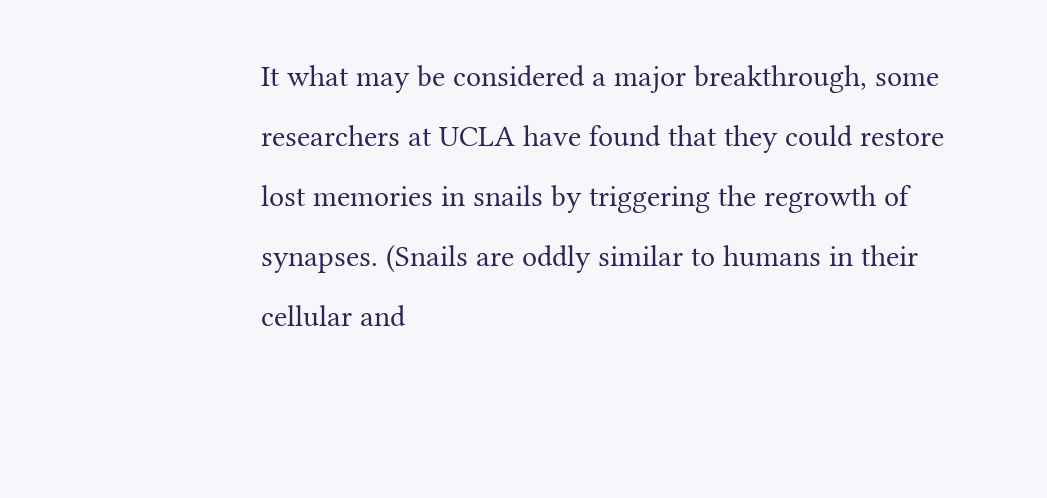It what may be considered a major breakthrough, some researchers at UCLA have found that they could restore lost memories in snails by triggering the regrowth of synapses. (Snails are oddly similar to humans in their cellular and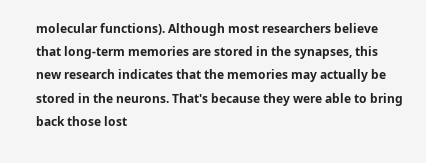molecular functions). Although most researchers believe that long-term memories are stored in the synapses, this new research indicates that the memories may actually be stored in the neurons. That's because they were able to bring back those lost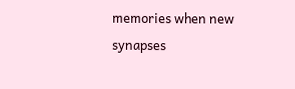memories when new synapses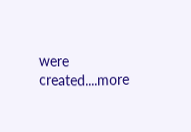were created....more